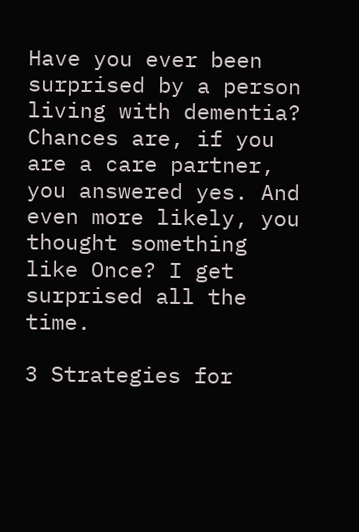Have you ever been surprised by a person living with dementia? Chances are, if you are a care partner, you answered yes. And even more likely, you thought something like Once? I get surprised all the time.

3 Strategies for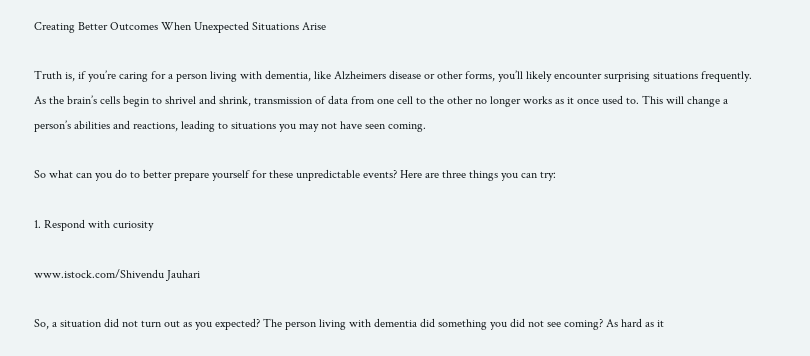Creating Better Outcomes When Unexpected Situations Arise

Truth is, if you’re caring for a person living with dementia, like Alzheimers disease or other forms, you’ll likely encounter surprising situations frequently. As the brain’s cells begin to shrivel and shrink, transmission of data from one cell to the other no longer works as it once used to. This will change a person’s abilities and reactions, leading to situations you may not have seen coming.

So what can you do to better prepare yourself for these unpredictable events? Here are three things you can try:

1. Respond with curiosity

www.istock.com/Shivendu Jauhari

So, a situation did not turn out as you expected? The person living with dementia did something you did not see coming? As hard as it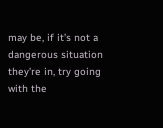may be, if it’s not a dangerous situation they’re in, try going with the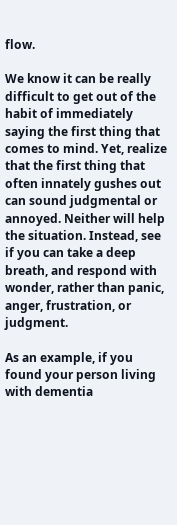flow.

We know it can be really difficult to get out of the habit of immediately saying the first thing that comes to mind. Yet, realize that the first thing that often innately gushes out can sound judgmental or annoyed. Neither will help the situation. Instead, see if you can take a deep breath, and respond with wonder, rather than panic, anger, frustration, or judgment.

As an example, if you found your person living with dementia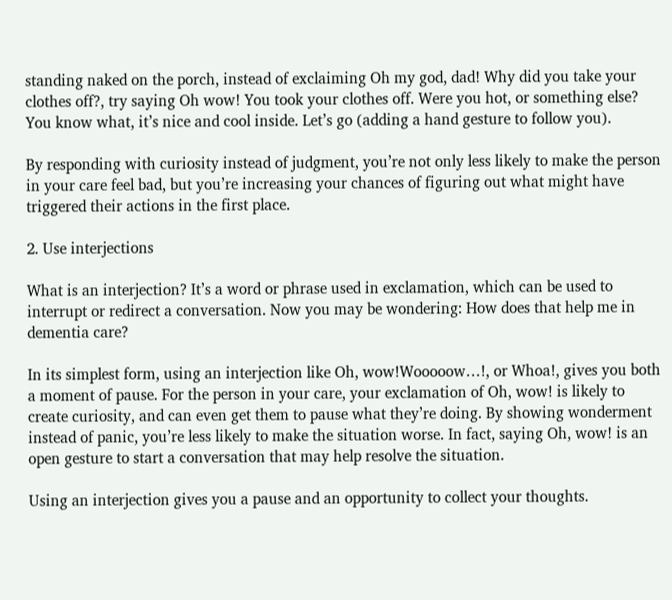standing naked on the porch, instead of exclaiming Oh my god, dad! Why did you take your clothes off?, try saying Oh wow! You took your clothes off. Were you hot, or something else? You know what, it’s nice and cool inside. Let’s go (adding a hand gesture to follow you).

By responding with curiosity instead of judgment, you’re not only less likely to make the person in your care feel bad, but you’re increasing your chances of figuring out what might have triggered their actions in the first place.

2. Use interjections

What is an interjection? It’s a word or phrase used in exclamation, which can be used to interrupt or redirect a conversation. Now you may be wondering: How does that help me in dementia care?

In its simplest form, using an interjection like Oh, wow!Wooooow…!, or Whoa!, gives you both a moment of pause. For the person in your care, your exclamation of Oh, wow! is likely to create curiosity, and can even get them to pause what they’re doing. By showing wonderment instead of panic, you’re less likely to make the situation worse. In fact, saying Oh, wow! is an open gesture to start a conversation that may help resolve the situation.

Using an interjection gives you a pause and an opportunity to collect your thoughts.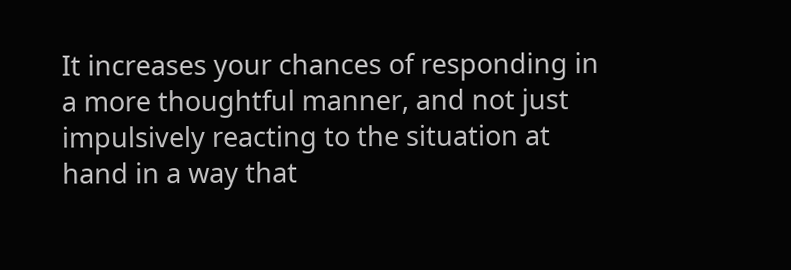It increases your chances of responding in a more thoughtful manner, and not just impulsively reacting to the situation at hand in a way that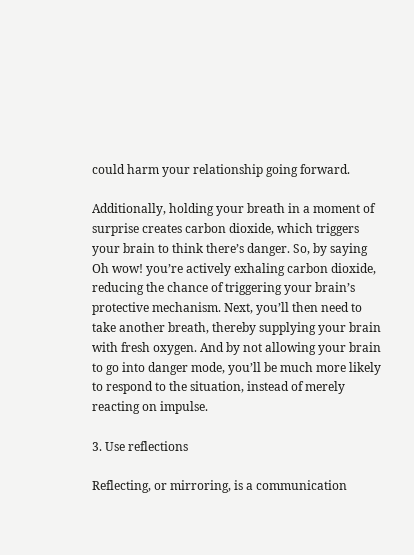could harm your relationship going forward.

Additionally, holding your breath in a moment of surprise creates carbon dioxide, which triggers your brain to think there’s danger. So, by saying Oh wow! you’re actively exhaling carbon dioxide, reducing the chance of triggering your brain’s protective mechanism. Next, you’ll then need to take another breath, thereby supplying your brain with fresh oxygen. And by not allowing your brain to go into danger mode, you’ll be much more likely to respond to the situation, instead of merely reacting on impulse.

3. Use reflections

Reflecting, or mirroring, is a communication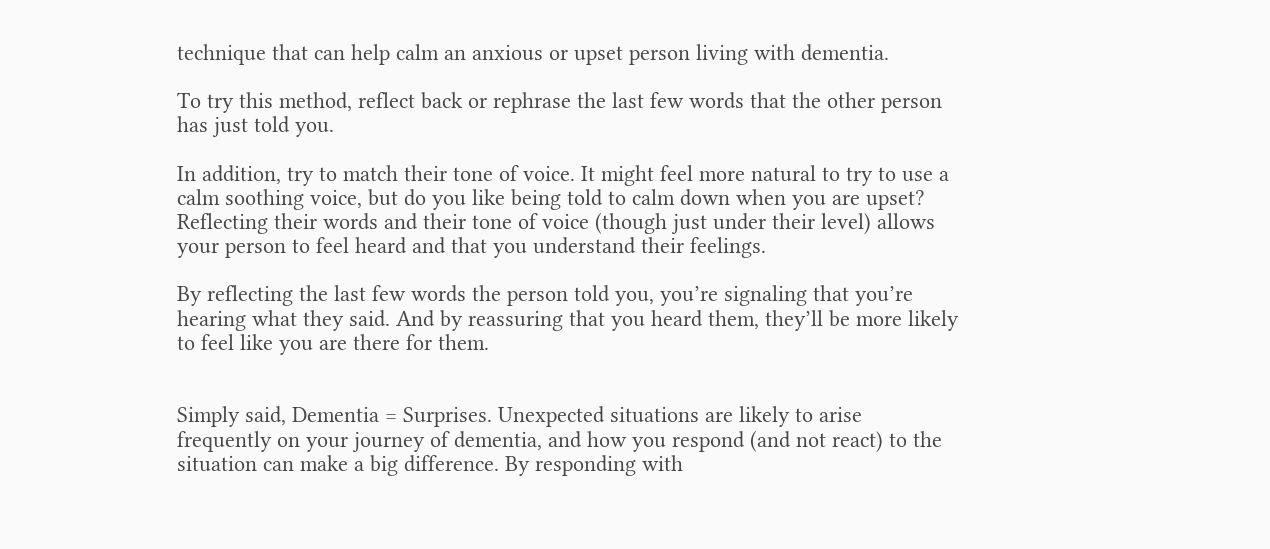technique that can help calm an anxious or upset person living with dementia.

To try this method, reflect back or rephrase the last few words that the other person has just told you.

In addition, try to match their tone of voice. It might feel more natural to try to use a calm soothing voice, but do you like being told to calm down when you are upset? Reflecting their words and their tone of voice (though just under their level) allows your person to feel heard and that you understand their feelings.

By reflecting the last few words the person told you, you’re signaling that you’re hearing what they said. And by reassuring that you heard them, they’ll be more likely to feel like you are there for them.


Simply said, Dementia = Surprises. Unexpected situations are likely to arise frequently on your journey of dementia, and how you respond (and not react) to the situation can make a big difference. By responding with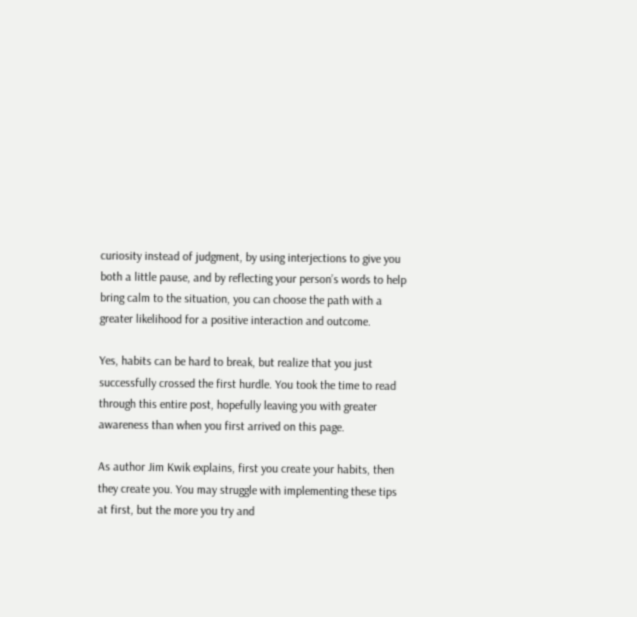curiosity instead of judgment, by using interjections to give you both a little pause, and by reflecting your person’s words to help bring calm to the situation, you can choose the path with a greater likelihood for a positive interaction and outcome.

Yes, habits can be hard to break, but realize that you just successfully crossed the first hurdle. You took the time to read through this entire post, hopefully leaving you with greater awareness than when you first arrived on this page.

As author Jim Kwik explains, first you create your habits, then they create you. You may struggle with implementing these tips at first, but the more you try and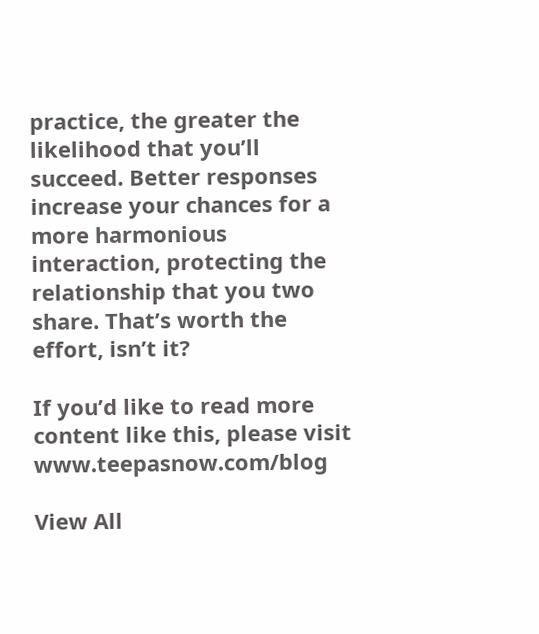practice, the greater the likelihood that you’ll succeed. Better responses increase your chances for a more harmonious interaction, protecting the relationship that you two share. That’s worth the effort, isn’t it?

If you’d like to read more content like this, please visit www.teepasnow.com/blog

View All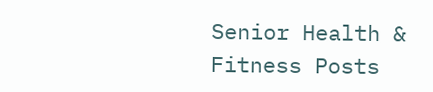Senior Health & Fitness Posts